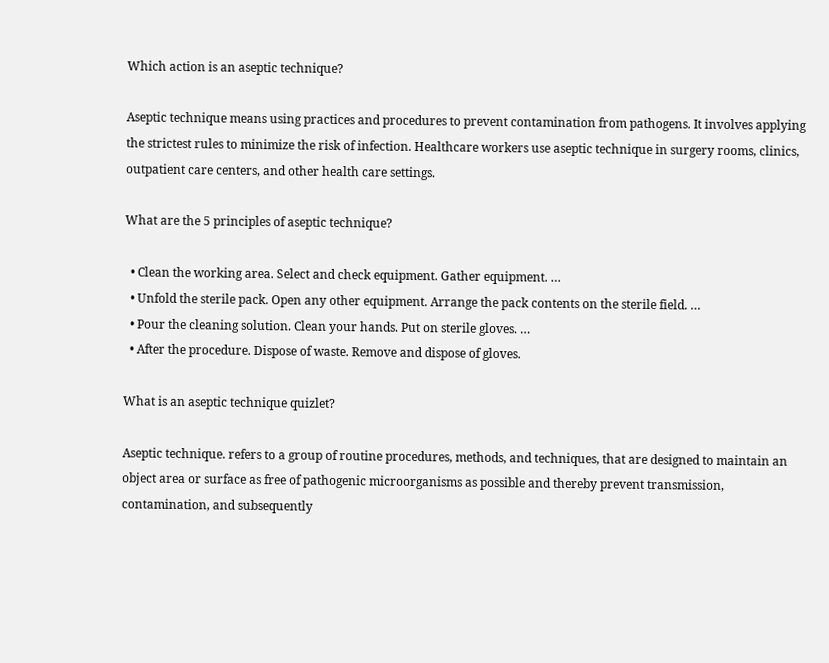Which action is an aseptic technique?

Aseptic technique means using practices and procedures to prevent contamination from pathogens. It involves applying the strictest rules to minimize the risk of infection. Healthcare workers use aseptic technique in surgery rooms, clinics, outpatient care centers, and other health care settings.

What are the 5 principles of aseptic technique?

  • Clean the working area. Select and check equipment. Gather equipment. …
  • Unfold the sterile pack. Open any other equipment. Arrange the pack contents on the sterile field. …
  • Pour the cleaning solution. Clean your hands. Put on sterile gloves. …
  • After the procedure. Dispose of waste. Remove and dispose of gloves.

What is an aseptic technique quizlet?

Aseptic technique. refers to a group of routine procedures, methods, and techniques, that are designed to maintain an object area or surface as free of pathogenic microorganisms as possible and thereby prevent transmission, contamination, and subsequently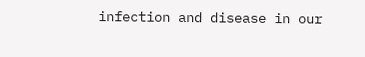infection and disease in our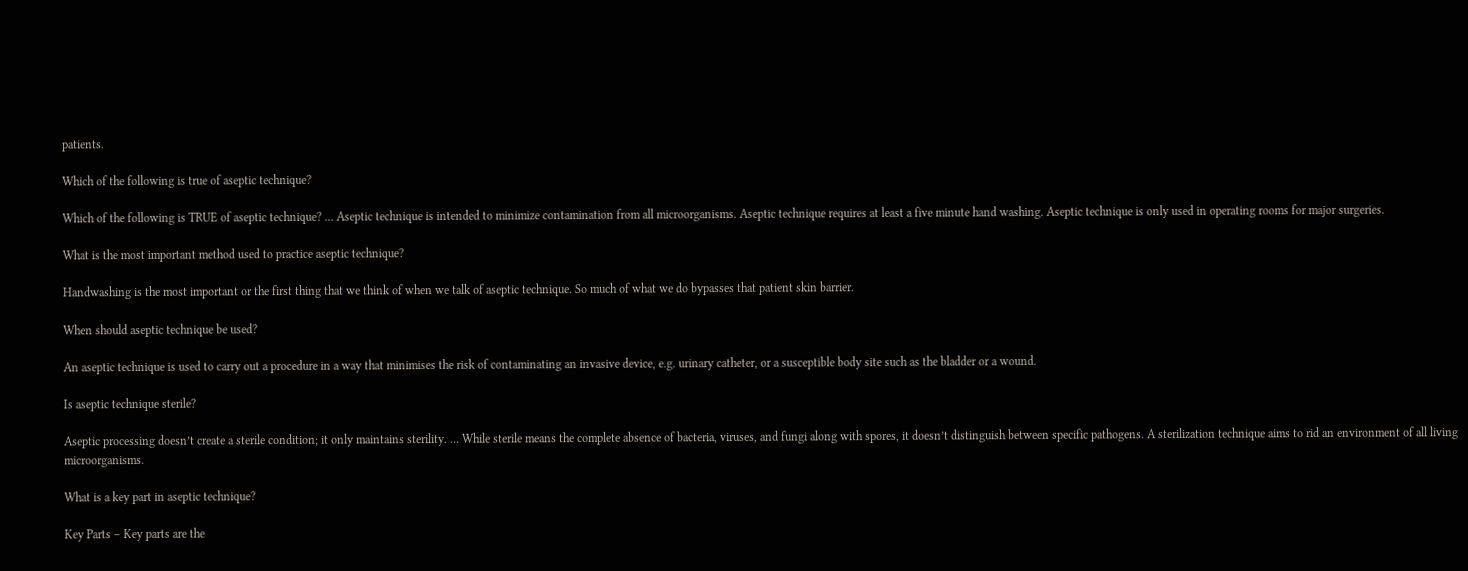patients.

Which of the following is true of aseptic technique?

Which of the following is TRUE of aseptic technique? … Aseptic technique is intended to minimize contamination from all microorganisms. Aseptic technique requires at least a five minute hand washing. Aseptic technique is only used in operating rooms for major surgeries.

What is the most important method used to practice aseptic technique?

Handwashing is the most important or the first thing that we think of when we talk of aseptic technique. So much of what we do bypasses that patient skin barrier.

When should aseptic technique be used?

An aseptic technique is used to carry out a procedure in a way that minimises the risk of contaminating an invasive device, e.g. urinary catheter, or a susceptible body site such as the bladder or a wound.

Is aseptic technique sterile?

Aseptic processing doesn’t create a sterile condition; it only maintains sterility. … While sterile means the complete absence of bacteria, viruses, and fungi along with spores, it doesn’t distinguish between specific pathogens. A sterilization technique aims to rid an environment of all living microorganisms.

What is a key part in aseptic technique?

Key Parts – Key parts are the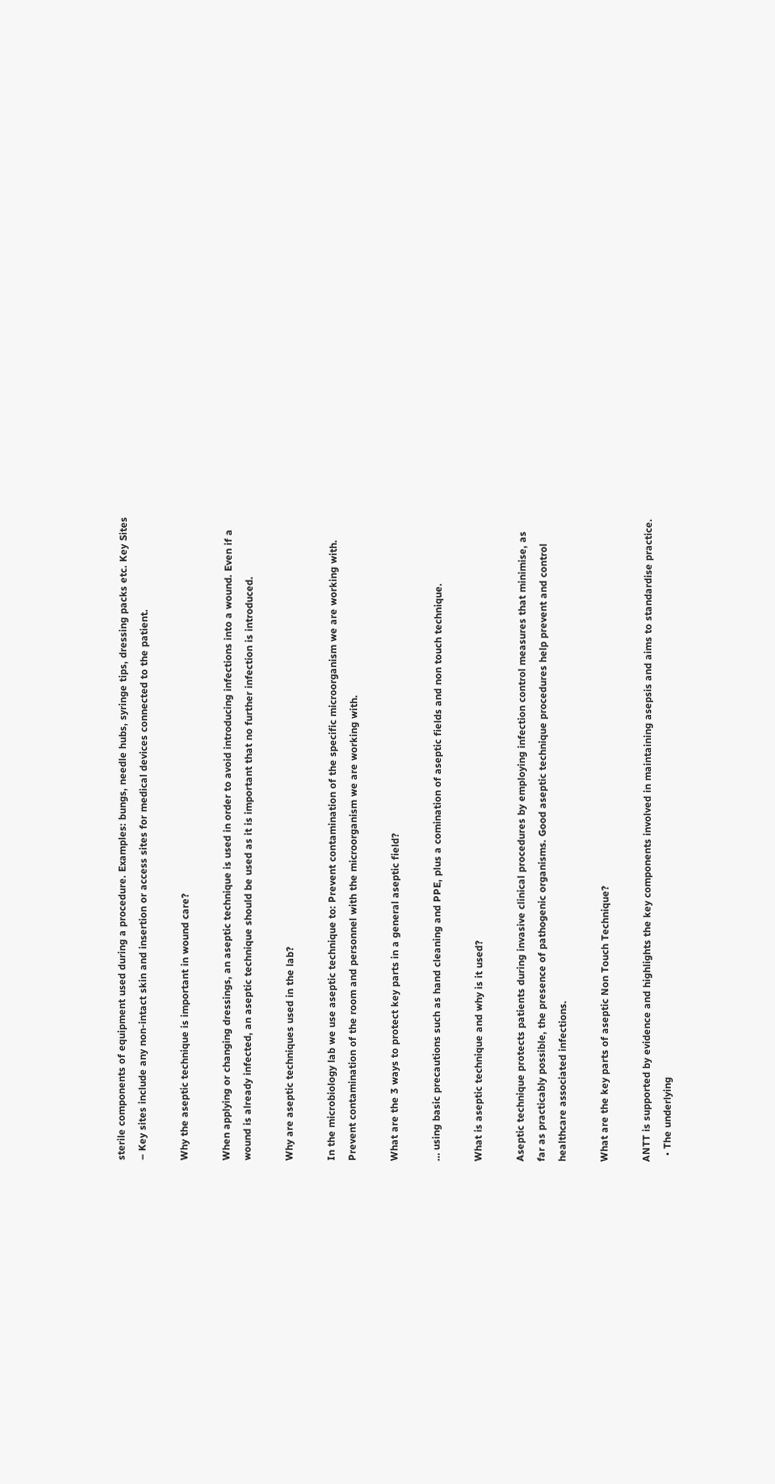sterile components of equipment used during a procedure. Examples: bungs, needle hubs, syringe tips, dressing packs etc. Key Sites – Key sites include any non-intact skin and insertion or access sites for medical devices connected to the patient.

Why the aseptic technique is important in wound care?

When applying or changing dressings, an aseptic technique is used in order to avoid introducing infections into a wound. Even if a wound is already infected, an aseptic technique should be used as it is important that no further infection is introduced.

Why are aseptic techniques used in the lab?

In the microbiology lab we use aseptic technique to: Prevent contamination of the specific microorganism we are working with. Prevent contamination of the room and personnel with the microorganism we are working with.

What are the 3 ways to protect key parts in a general aseptic field?

… using basic precautions such as hand cleaning and PPE, plus a comination of aseptic fields and non touch technique.

What is aseptic technique and why is it used?

Aseptic technique protects patients during invasive clinical procedures by employing infection control measures that minimise, as far as practicably possible, the presence of pathogenic organisms. Good aseptic technique procedures help prevent and control healthcare associated infections.

What are the key parts of aseptic Non Touch Technique?

ANTT is supported by evidence and highlights the key components involved in maintaining asepsis and aims to standardise practice.
  • The underlying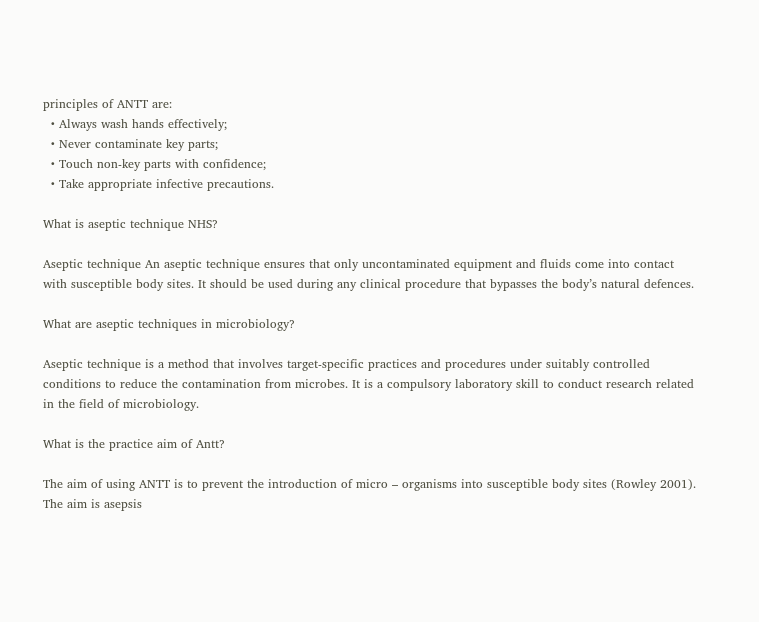principles of ANTT are:
  • Always wash hands effectively;
  • Never contaminate key parts;
  • Touch non-key parts with confidence;
  • Take appropriate infective precautions.

What is aseptic technique NHS?

Aseptic technique An aseptic technique ensures that only uncontaminated equipment and fluids come into contact with susceptible body sites. It should be used during any clinical procedure that bypasses the body’s natural defences.

What are aseptic techniques in microbiology?

Aseptic technique is a method that involves target-specific practices and procedures under suitably controlled conditions to reduce the contamination from microbes. It is a compulsory laboratory skill to conduct research related in the field of microbiology.

What is the practice aim of Antt?

The aim of using ANTT is to prevent the introduction of micro – organisms into susceptible body sites (Rowley 2001). The aim is asepsis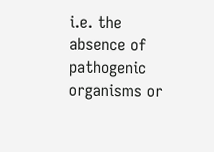i.e. the absence of pathogenic organisms or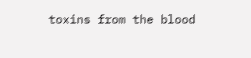toxins from the blood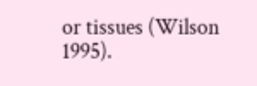or tissues (Wilson 1995).